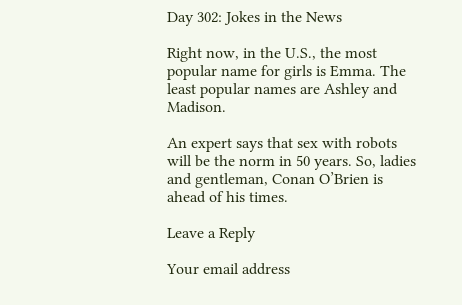Day 302: Jokes in the News

Right now, in the U.S., the most popular name for girls is Emma. The least popular names are Ashley and Madison.

An expert says that sex with robots will be the norm in 50 years. So, ladies and gentleman, Conan O’Brien is ahead of his times.

Leave a Reply

Your email address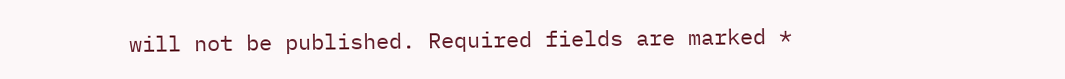will not be published. Required fields are marked *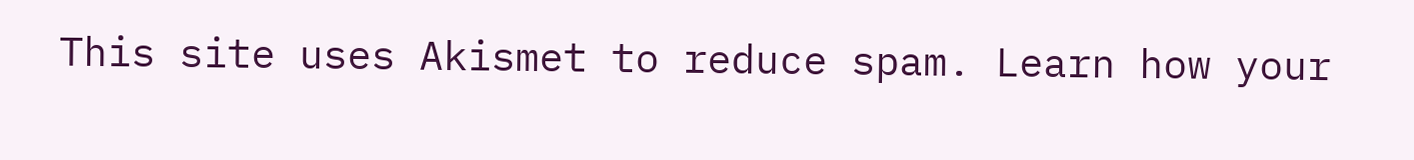This site uses Akismet to reduce spam. Learn how your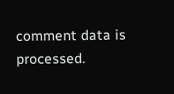comment data is processed.